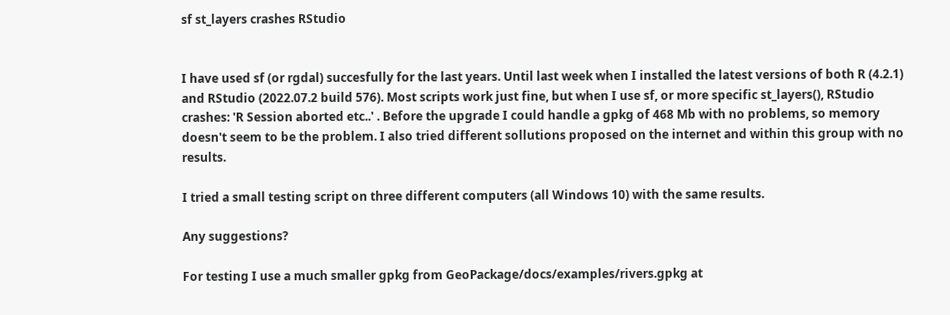sf st_layers crashes RStudio


I have used sf (or rgdal) succesfully for the last years. Until last week when I installed the latest versions of both R (4.2.1) and RStudio (2022.07.2 build 576). Most scripts work just fine, but when I use sf, or more specific st_layers(), RStudio crashes: 'R Session aborted etc..' . Before the upgrade I could handle a gpkg of 468 Mb with no problems, so memory doesn't seem to be the problem. I also tried different sollutions proposed on the internet and within this group with no results.

I tried a small testing script on three different computers (all Windows 10) with the same results.

Any suggestions?

For testing I use a much smaller gpkg from GeoPackage/docs/examples/rivers.gpkg at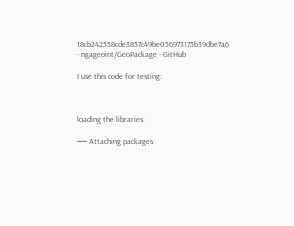18cb242558cde3857c49be056973175b39dbe7a6 · ngageoint/GeoPackage · GitHub

I use this code for testing:



loading the libraries:

── Attaching packages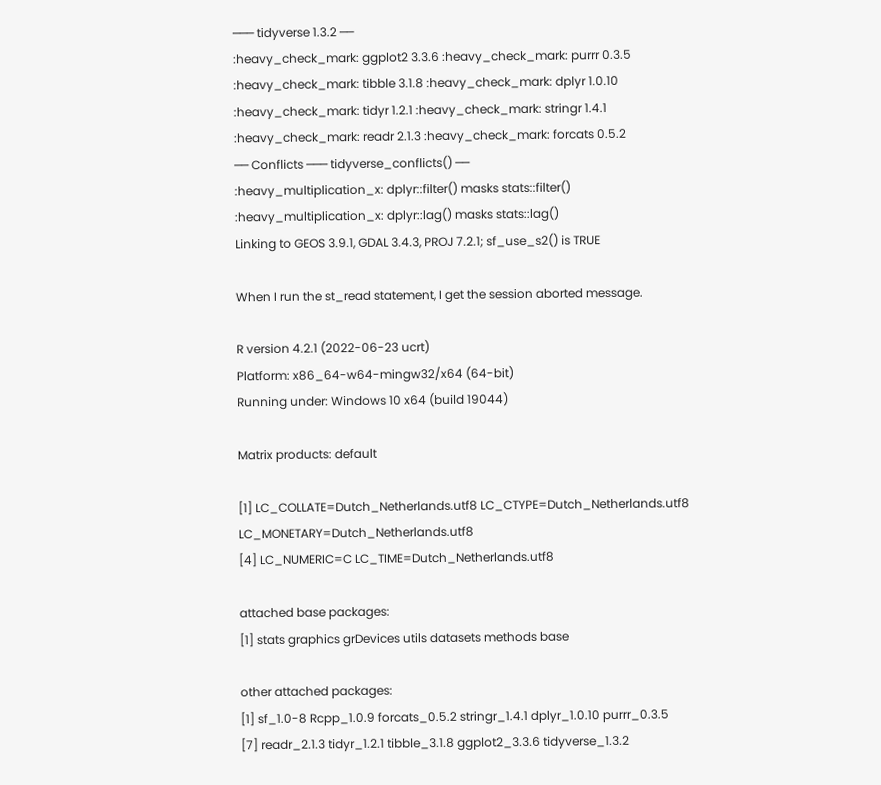─── tidyverse 1.3.2 ──
:heavy_check_mark: ggplot2 3.3.6 :heavy_check_mark: purrr 0.3.5
:heavy_check_mark: tibble 3.1.8 :heavy_check_mark: dplyr 1.0.10
:heavy_check_mark: tidyr 1.2.1 :heavy_check_mark: stringr 1.4.1
:heavy_check_mark: readr 2.1.3 :heavy_check_mark: forcats 0.5.2
── Conflicts ─── tidyverse_conflicts() ──
:heavy_multiplication_x: dplyr::filter() masks stats::filter()
:heavy_multiplication_x: dplyr::lag() masks stats::lag()
Linking to GEOS 3.9.1, GDAL 3.4.3, PROJ 7.2.1; sf_use_s2() is TRUE

When I run the st_read statement, I get the session aborted message.

R version 4.2.1 (2022-06-23 ucrt)
Platform: x86_64-w64-mingw32/x64 (64-bit)
Running under: Windows 10 x64 (build 19044)

Matrix products: default

[1] LC_COLLATE=Dutch_Netherlands.utf8 LC_CTYPE=Dutch_Netherlands.utf8 LC_MONETARY=Dutch_Netherlands.utf8
[4] LC_NUMERIC=C LC_TIME=Dutch_Netherlands.utf8

attached base packages:
[1] stats graphics grDevices utils datasets methods base

other attached packages:
[1] sf_1.0-8 Rcpp_1.0.9 forcats_0.5.2 stringr_1.4.1 dplyr_1.0.10 purrr_0.3.5
[7] readr_2.1.3 tidyr_1.2.1 tibble_3.1.8 ggplot2_3.3.6 tidyverse_1.3.2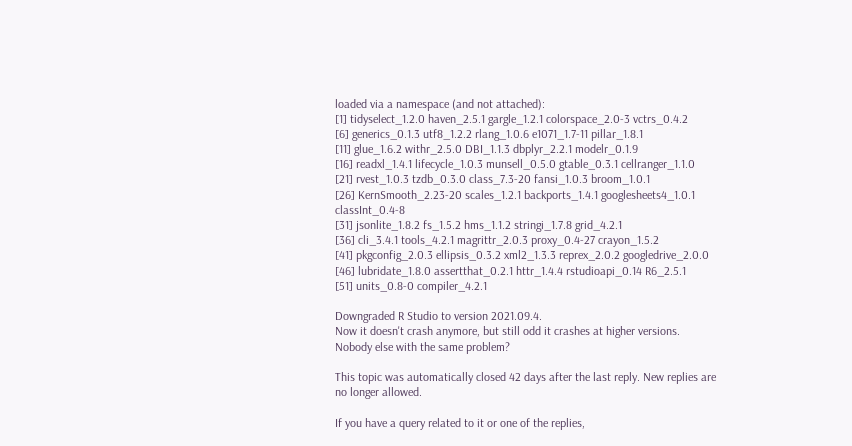loaded via a namespace (and not attached):
[1] tidyselect_1.2.0 haven_2.5.1 gargle_1.2.1 colorspace_2.0-3 vctrs_0.4.2
[6] generics_0.1.3 utf8_1.2.2 rlang_1.0.6 e1071_1.7-11 pillar_1.8.1
[11] glue_1.6.2 withr_2.5.0 DBI_1.1.3 dbplyr_2.2.1 modelr_0.1.9
[16] readxl_1.4.1 lifecycle_1.0.3 munsell_0.5.0 gtable_0.3.1 cellranger_1.1.0
[21] rvest_1.0.3 tzdb_0.3.0 class_7.3-20 fansi_1.0.3 broom_1.0.1
[26] KernSmooth_2.23-20 scales_1.2.1 backports_1.4.1 googlesheets4_1.0.1 classInt_0.4-8
[31] jsonlite_1.8.2 fs_1.5.2 hms_1.1.2 stringi_1.7.8 grid_4.2.1
[36] cli_3.4.1 tools_4.2.1 magrittr_2.0.3 proxy_0.4-27 crayon_1.5.2
[41] pkgconfig_2.0.3 ellipsis_0.3.2 xml2_1.3.3 reprex_2.0.2 googledrive_2.0.0
[46] lubridate_1.8.0 assertthat_0.2.1 httr_1.4.4 rstudioapi_0.14 R6_2.5.1
[51] units_0.8-0 compiler_4.2.1

Downgraded R Studio to version 2021.09.4.
Now it doesn't crash anymore, but still odd it crashes at higher versions. Nobody else with the same problem?

This topic was automatically closed 42 days after the last reply. New replies are no longer allowed.

If you have a query related to it or one of the replies,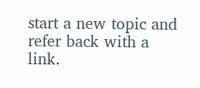start a new topic and refer back with a link.